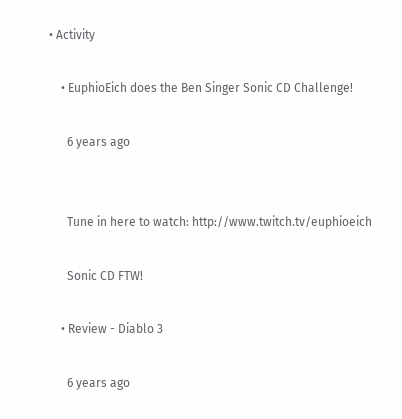• Activity

    • EuphioEich does the Ben Singer Sonic CD Challenge!

      6 years ago


      Tune in here to watch: http://www.twitch.tv/euphioeich

      Sonic CD FTW!

    • Review - Diablo 3

      6 years ago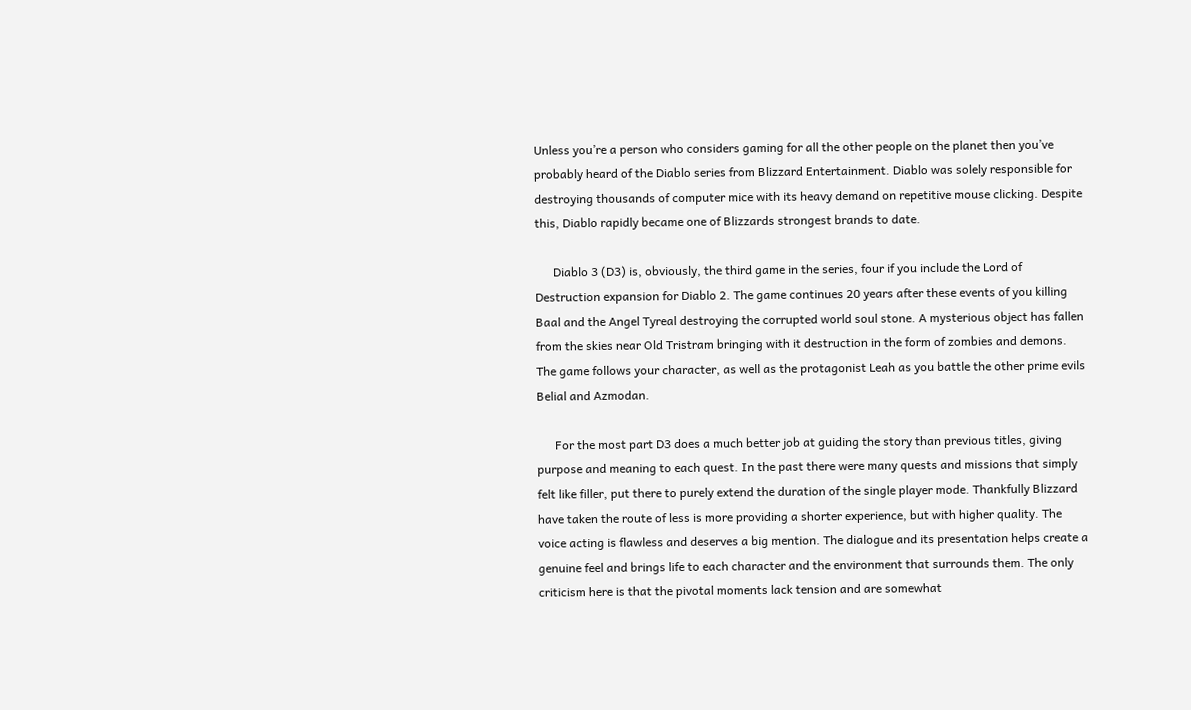Unless you’re a person who considers gaming for all the other people on the planet then you’ve probably heard of the Diablo series from Blizzard Entertainment. Diablo was solely responsible for destroying thousands of computer mice with its heavy demand on repetitive mouse clicking. Despite this, Diablo rapidly became one of Blizzards strongest brands to date.

      Diablo 3 (D3) is, obviously, the third game in the series, four if you include the Lord of Destruction expansion for Diablo 2. The game continues 20 years after these events of you killing Baal and the Angel Tyreal destroying the corrupted world soul stone. A mysterious object has fallen from the skies near Old Tristram bringing with it destruction in the form of zombies and demons. The game follows your character, as well as the protagonist Leah as you battle the other prime evils Belial and Azmodan.

      For the most part D3 does a much better job at guiding the story than previous titles, giving purpose and meaning to each quest. In the past there were many quests and missions that simply felt like filler, put there to purely extend the duration of the single player mode. Thankfully Blizzard have taken the route of less is more providing a shorter experience, but with higher quality. The voice acting is flawless and deserves a big mention. The dialogue and its presentation helps create a genuine feel and brings life to each character and the environment that surrounds them. The only criticism here is that the pivotal moments lack tension and are somewhat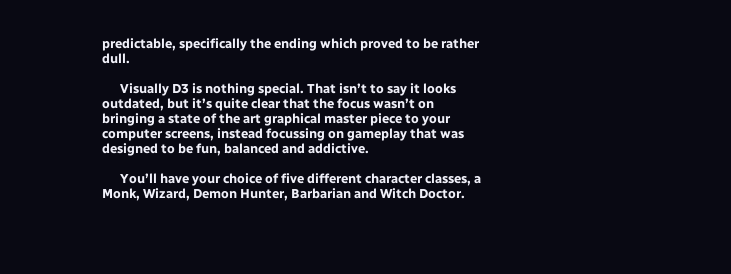predictable, specifically the ending which proved to be rather dull.

      Visually D3 is nothing special. That isn’t to say it looks outdated, but it’s quite clear that the focus wasn’t on bringing a state of the art graphical master piece to your computer screens, instead focussing on gameplay that was designed to be fun, balanced and addictive.

      You’ll have your choice of five different character classes, a Monk, Wizard, Demon Hunter, Barbarian and Witch Doctor.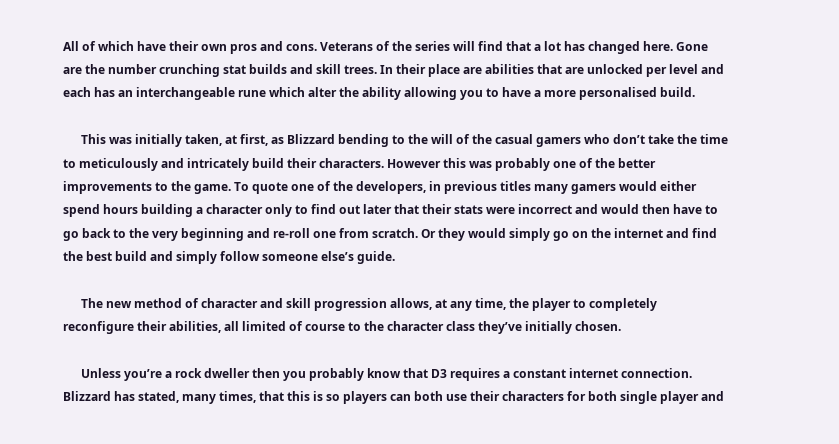All of which have their own pros and cons. Veterans of the series will find that a lot has changed here. Gone are the number crunching stat builds and skill trees. In their place are abilities that are unlocked per level and each has an interchangeable rune which alter the ability allowing you to have a more personalised build.

      This was initially taken, at first, as Blizzard bending to the will of the casual gamers who don’t take the time to meticulously and intricately build their characters. However this was probably one of the better improvements to the game. To quote one of the developers, in previous titles many gamers would either spend hours building a character only to find out later that their stats were incorrect and would then have to go back to the very beginning and re-roll one from scratch. Or they would simply go on the internet and find the best build and simply follow someone else’s guide.

      The new method of character and skill progression allows, at any time, the player to completely reconfigure their abilities, all limited of course to the character class they’ve initially chosen.

      Unless you’re a rock dweller then you probably know that D3 requires a constant internet connection. Blizzard has stated, many times, that this is so players can both use their characters for both single player and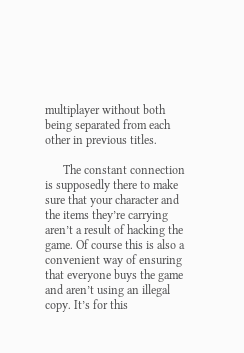multiplayer without both being separated from each other in previous titles.

      The constant connection is supposedly there to make sure that your character and the items they’re carrying aren’t a result of hacking the game. Of course this is also a convenient way of ensuring that everyone buys the game and aren’t using an illegal copy. It’s for this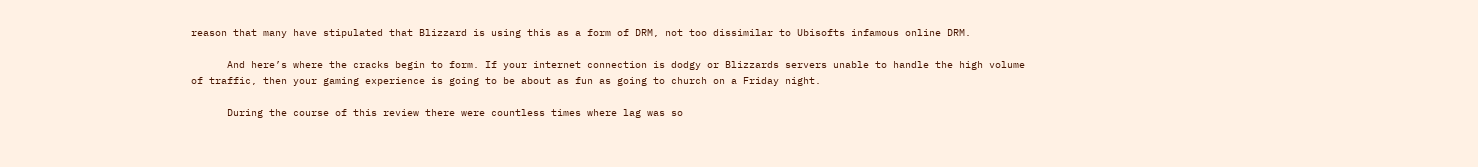reason that many have stipulated that Blizzard is using this as a form of DRM, not too dissimilar to Ubisofts infamous online DRM.

      And here’s where the cracks begin to form. If your internet connection is dodgy or Blizzards servers unable to handle the high volume of traffic, then your gaming experience is going to be about as fun as going to church on a Friday night.

      During the course of this review there were countless times where lag was so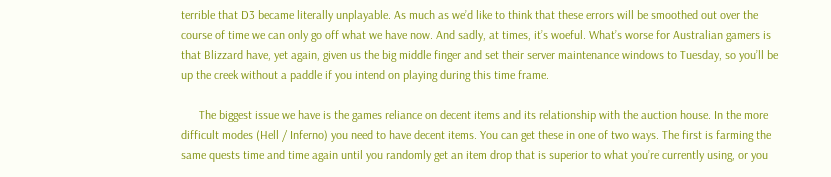terrible that D3 became literally unplayable. As much as we’d like to think that these errors will be smoothed out over the course of time we can only go off what we have now. And sadly, at times, it’s woeful. What’s worse for Australian gamers is that Blizzard have, yet again, given us the big middle finger and set their server maintenance windows to Tuesday, so you’ll be up the creek without a paddle if you intend on playing during this time frame.

      The biggest issue we have is the games reliance on decent items and its relationship with the auction house. In the more difficult modes (Hell / Inferno) you need to have decent items. You can get these in one of two ways. The first is farming the same quests time and time again until you randomly get an item drop that is superior to what you’re currently using, or you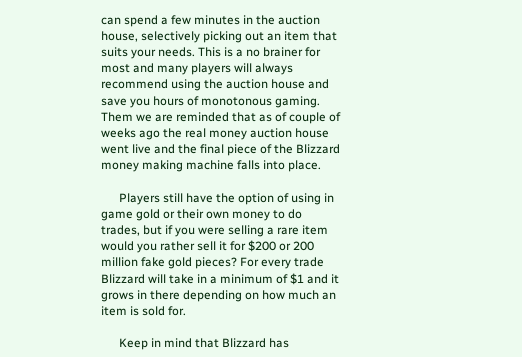can spend a few minutes in the auction house, selectively picking out an item that suits your needs. This is a no brainer for most and many players will always recommend using the auction house and save you hours of monotonous gaming. Them we are reminded that as of couple of weeks ago the real money auction house went live and the final piece of the Blizzard money making machine falls into place.

      Players still have the option of using in game gold or their own money to do trades, but if you were selling a rare item would you rather sell it for $200 or 200 million fake gold pieces? For every trade Blizzard will take in a minimum of $1 and it grows in there depending on how much an item is sold for.

      Keep in mind that Blizzard has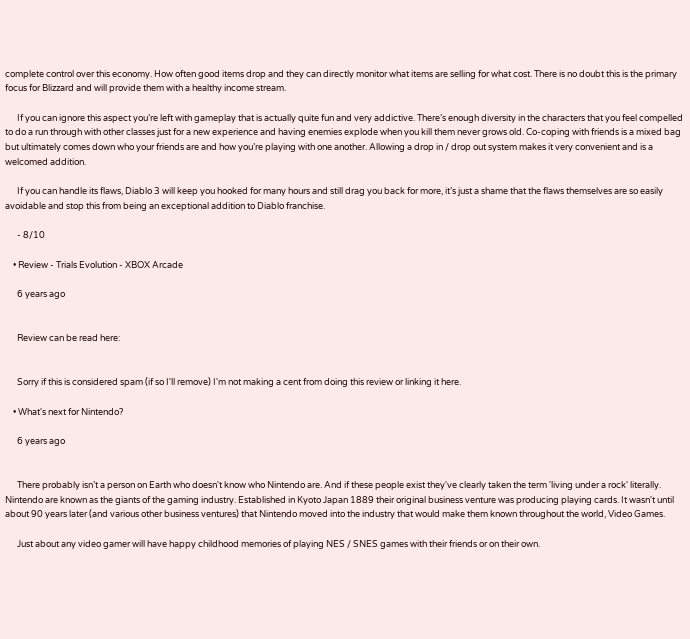complete control over this economy. How often good items drop and they can directly monitor what items are selling for what cost. There is no doubt this is the primary focus for Blizzard and will provide them with a healthy income stream.

      If you can ignore this aspect you’re left with gameplay that is actually quite fun and very addictive. There’s enough diversity in the characters that you feel compelled to do a run through with other classes just for a new experience and having enemies explode when you kill them never grows old. Co-coping with friends is a mixed bag but ultimately comes down who your friends are and how you’re playing with one another. Allowing a drop in / drop out system makes it very convenient and is a welcomed addition.

      If you can handle its flaws, Diablo 3 will keep you hooked for many hours and still drag you back for more, it’s just a shame that the flaws themselves are so easily avoidable and stop this from being an exceptional addition to Diablo franchise.

      - 8/10

    • Review - Trials Evolution - XBOX Arcade

      6 years ago


      Review can be read here:


      Sorry if this is considered spam (if so I'll remove) I'm not making a cent from doing this review or linking it here.

    • What's next for Nintendo?

      6 years ago


      There probably isn’t a person on Earth who doesn't know who Nintendo are. And if these people exist they've clearly taken the term 'living under a rock' literally. Nintendo are known as the giants of the gaming industry. Established in Kyoto Japan 1889 their original business venture was producing playing cards. It wasn't until about 90 years later (and various other business ventures) that Nintendo moved into the industry that would make them known throughout the world, Video Games.

      Just about any video gamer will have happy childhood memories of playing NES / SNES games with their friends or on their own.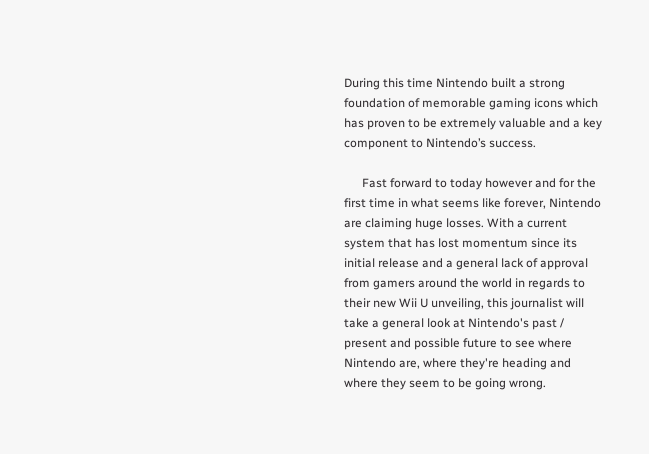During this time Nintendo built a strong foundation of memorable gaming icons which has proven to be extremely valuable and a key component to Nintendo’s success.

      Fast forward to today however and for the first time in what seems like forever, Nintendo are claiming huge losses. With a current system that has lost momentum since its initial release and a general lack of approval from gamers around the world in regards to their new Wii U unveiling, this journalist will take a general look at Nintendo's past / present and possible future to see where Nintendo are, where they're heading and where they seem to be going wrong.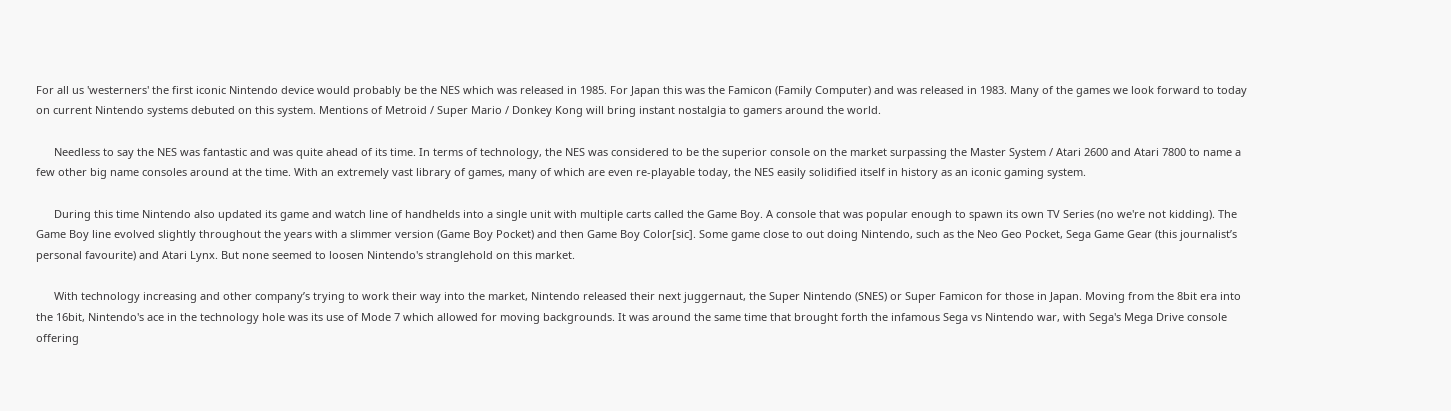For all us 'westerners' the first iconic Nintendo device would probably be the NES which was released in 1985. For Japan this was the Famicon (Family Computer) and was released in 1983. Many of the games we look forward to today on current Nintendo systems debuted on this system. Mentions of Metroid / Super Mario / Donkey Kong will bring instant nostalgia to gamers around the world.

      Needless to say the NES was fantastic and was quite ahead of its time. In terms of technology, the NES was considered to be the superior console on the market surpassing the Master System / Atari 2600 and Atari 7800 to name a few other big name consoles around at the time. With an extremely vast library of games, many of which are even re-playable today, the NES easily solidified itself in history as an iconic gaming system.

      During this time Nintendo also updated its game and watch line of handhelds into a single unit with multiple carts called the Game Boy. A console that was popular enough to spawn its own TV Series (no we're not kidding). The Game Boy line evolved slightly throughout the years with a slimmer version (Game Boy Pocket) and then Game Boy Color[sic]. Some game close to out doing Nintendo, such as the Neo Geo Pocket, Sega Game Gear (this journalist’s personal favourite) and Atari Lynx. But none seemed to loosen Nintendo's stranglehold on this market.

      With technology increasing and other company’s trying to work their way into the market, Nintendo released their next juggernaut, the Super Nintendo (SNES) or Super Famicon for those in Japan. Moving from the 8bit era into the 16bit, Nintendo's ace in the technology hole was its use of Mode 7 which allowed for moving backgrounds. It was around the same time that brought forth the infamous Sega vs Nintendo war, with Sega's Mega Drive console offering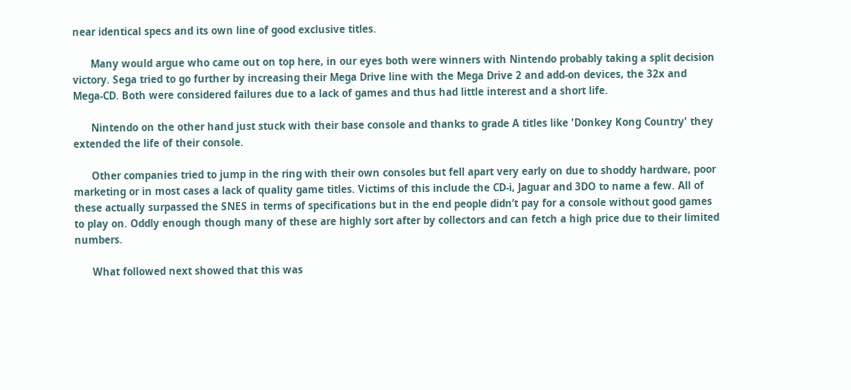near identical specs and its own line of good exclusive titles.

      Many would argue who came out on top here, in our eyes both were winners with Nintendo probably taking a split decision victory. Sega tried to go further by increasing their Mega Drive line with the Mega Drive 2 and add-on devices, the 32x and Mega-CD. Both were considered failures due to a lack of games and thus had little interest and a short life.

      Nintendo on the other hand just stuck with their base console and thanks to grade A titles like 'Donkey Kong Country' they extended the life of their console.

      Other companies tried to jump in the ring with their own consoles but fell apart very early on due to shoddy hardware, poor marketing or in most cases a lack of quality game titles. Victims of this include the CD-i, Jaguar and 3DO to name a few. All of these actually surpassed the SNES in terms of specifications but in the end people didn’t pay for a console without good games to play on. Oddly enough though many of these are highly sort after by collectors and can fetch a high price due to their limited numbers.

      What followed next showed that this was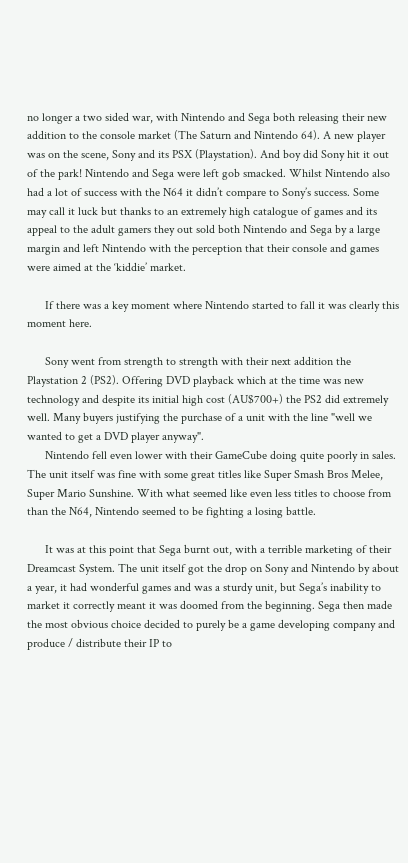no longer a two sided war, with Nintendo and Sega both releasing their new addition to the console market (The Saturn and Nintendo 64). A new player was on the scene, Sony and its PSX (Playstation). And boy did Sony hit it out of the park! Nintendo and Sega were left gob smacked. Whilst Nintendo also had a lot of success with the N64 it didn’t compare to Sony’s success. Some may call it luck but thanks to an extremely high catalogue of games and its appeal to the adult gamers they out sold both Nintendo and Sega by a large margin and left Nintendo with the perception that their console and games were aimed at the ‘kiddie’ market.

      If there was a key moment where Nintendo started to fall it was clearly this moment here.

      Sony went from strength to strength with their next addition the Playstation 2 (PS2). Offering DVD playback which at the time was new technology and despite its initial high cost (AU$700+) the PS2 did extremely well. Many buyers justifying the purchase of a unit with the line "well we wanted to get a DVD player anyway".
      Nintendo fell even lower with their GameCube doing quite poorly in sales. The unit itself was fine with some great titles like Super Smash Bros Melee, Super Mario Sunshine. With what seemed like even less titles to choose from than the N64, Nintendo seemed to be fighting a losing battle.

      It was at this point that Sega burnt out, with a terrible marketing of their Dreamcast System. The unit itself got the drop on Sony and Nintendo by about a year, it had wonderful games and was a sturdy unit, but Sega’s inability to market it correctly meant it was doomed from the beginning. Sega then made the most obvious choice decided to purely be a game developing company and produce / distribute their IP to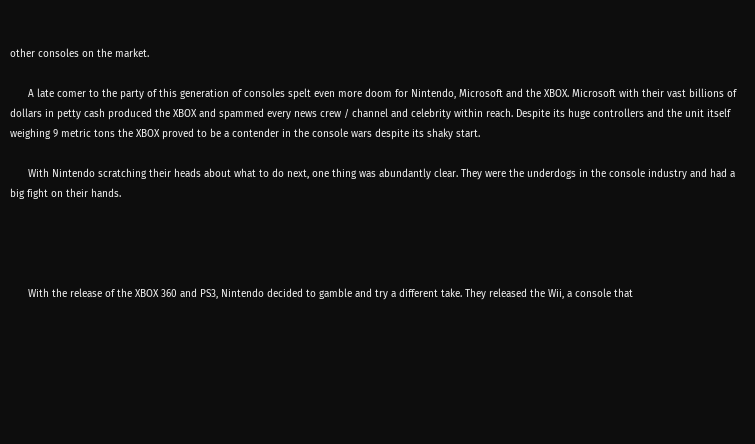other consoles on the market.

      A late comer to the party of this generation of consoles spelt even more doom for Nintendo, Microsoft and the XBOX. Microsoft with their vast billions of dollars in petty cash produced the XBOX and spammed every news crew / channel and celebrity within reach. Despite its huge controllers and the unit itself weighing 9 metric tons the XBOX proved to be a contender in the console wars despite its shaky start.

      With Nintendo scratching their heads about what to do next, one thing was abundantly clear. They were the underdogs in the console industry and had a big fight on their hands.




      With the release of the XBOX 360 and PS3, Nintendo decided to gamble and try a different take. They released the Wii, a console that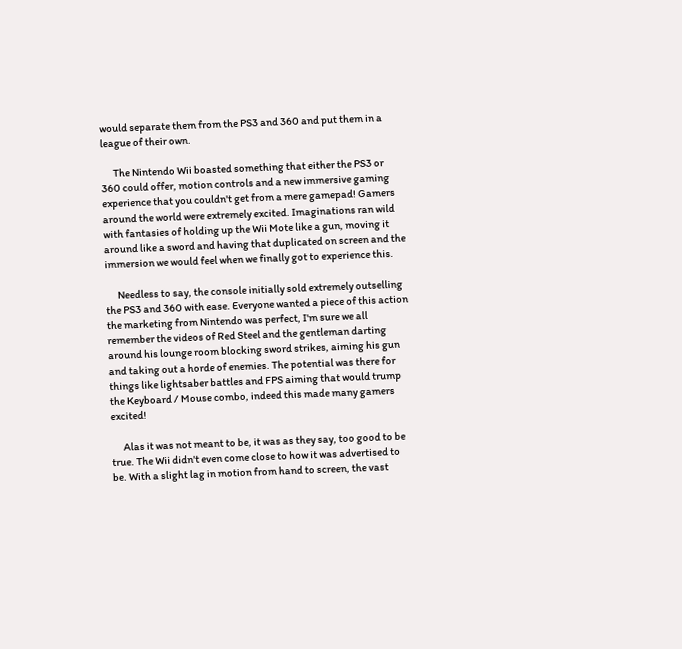would separate them from the PS3 and 360 and put them in a league of their own.

      The Nintendo Wii boasted something that either the PS3 or 360 could offer, motion controls and a new immersive gaming experience that you couldn't get from a mere gamepad! Gamers around the world were extremely excited. Imaginations ran wild with fantasies of holding up the Wii Mote like a gun, moving it around like a sword and having that duplicated on screen and the immersion we would feel when we finally got to experience this.

      Needless to say, the console initially sold extremely outselling the PS3 and 360 with ease. Everyone wanted a piece of this action the marketing from Nintendo was perfect, I'm sure we all remember the videos of Red Steel and the gentleman darting around his lounge room blocking sword strikes, aiming his gun and taking out a horde of enemies. The potential was there for things like lightsaber battles and FPS aiming that would trump the Keyboard / Mouse combo, indeed this made many gamers excited!

      Alas it was not meant to be, it was as they say, too good to be true. The Wii didn't even come close to how it was advertised to be. With a slight lag in motion from hand to screen, the vast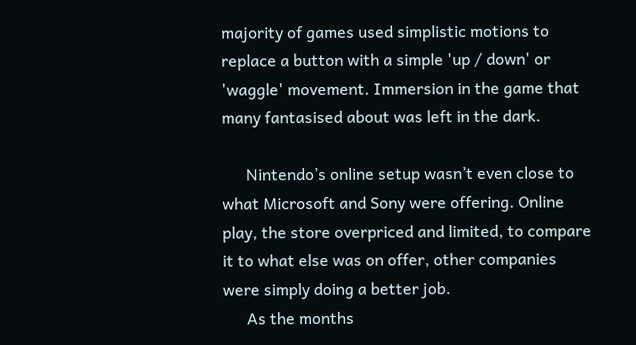majority of games used simplistic motions to replace a button with a simple 'up / down' or 'waggle' movement. Immersion in the game that many fantasised about was left in the dark.

      Nintendo’s online setup wasn’t even close to what Microsoft and Sony were offering. Online play, the store overpriced and limited, to compare it to what else was on offer, other companies were simply doing a better job.
      As the months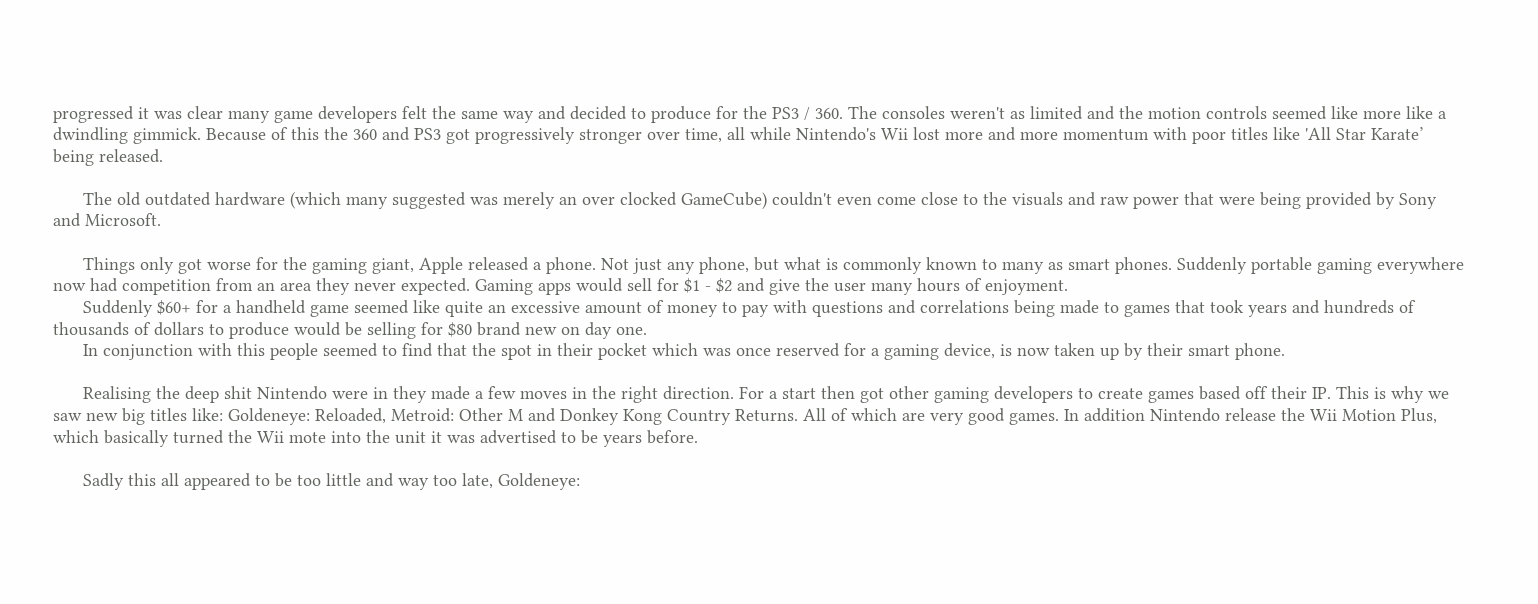progressed it was clear many game developers felt the same way and decided to produce for the PS3 / 360. The consoles weren't as limited and the motion controls seemed like more like a dwindling gimmick. Because of this the 360 and PS3 got progressively stronger over time, all while Nintendo's Wii lost more and more momentum with poor titles like 'All Star Karate’ being released.

      The old outdated hardware (which many suggested was merely an over clocked GameCube) couldn't even come close to the visuals and raw power that were being provided by Sony and Microsoft.

      Things only got worse for the gaming giant, Apple released a phone. Not just any phone, but what is commonly known to many as smart phones. Suddenly portable gaming everywhere now had competition from an area they never expected. Gaming apps would sell for $1 - $2 and give the user many hours of enjoyment.
      Suddenly $60+ for a handheld game seemed like quite an excessive amount of money to pay with questions and correlations being made to games that took years and hundreds of thousands of dollars to produce would be selling for $80 brand new on day one.
      In conjunction with this people seemed to find that the spot in their pocket which was once reserved for a gaming device, is now taken up by their smart phone.

      Realising the deep shit Nintendo were in they made a few moves in the right direction. For a start then got other gaming developers to create games based off their IP. This is why we saw new big titles like: Goldeneye: Reloaded, Metroid: Other M and Donkey Kong Country Returns. All of which are very good games. In addition Nintendo release the Wii Motion Plus, which basically turned the Wii mote into the unit it was advertised to be years before.

      Sadly this all appeared to be too little and way too late, Goldeneye: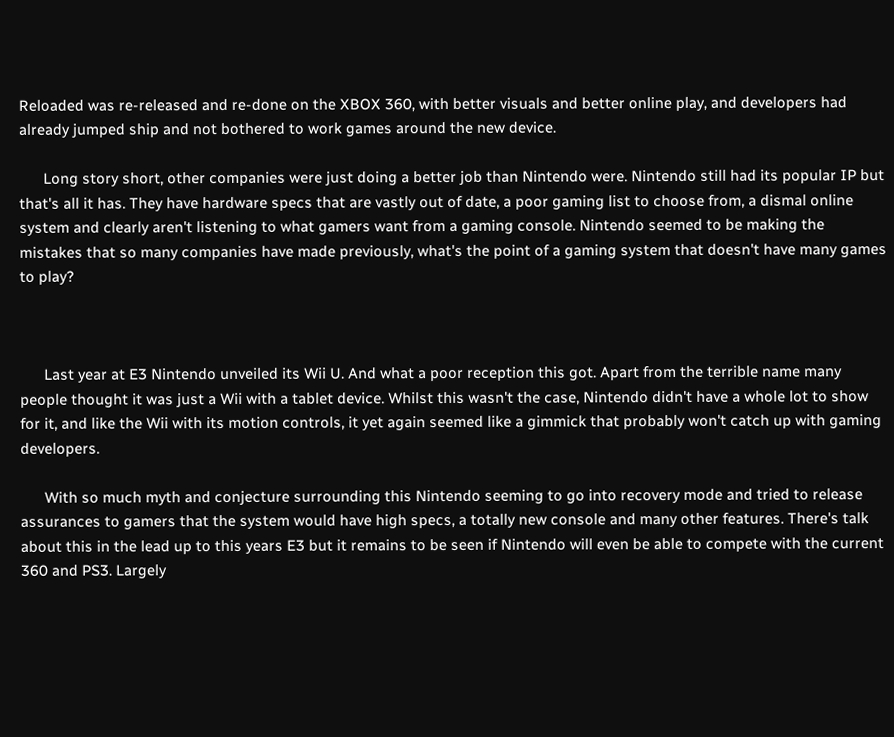Reloaded was re-released and re-done on the XBOX 360, with better visuals and better online play, and developers had already jumped ship and not bothered to work games around the new device.

      Long story short, other companies were just doing a better job than Nintendo were. Nintendo still had its popular IP but that's all it has. They have hardware specs that are vastly out of date, a poor gaming list to choose from, a dismal online system and clearly aren't listening to what gamers want from a gaming console. Nintendo seemed to be making the mistakes that so many companies have made previously, what's the point of a gaming system that doesn't have many games to play?



      Last year at E3 Nintendo unveiled its Wii U. And what a poor reception this got. Apart from the terrible name many people thought it was just a Wii with a tablet device. Whilst this wasn't the case, Nintendo didn't have a whole lot to show for it, and like the Wii with its motion controls, it yet again seemed like a gimmick that probably won't catch up with gaming developers.

      With so much myth and conjecture surrounding this Nintendo seeming to go into recovery mode and tried to release assurances to gamers that the system would have high specs, a totally new console and many other features. There's talk about this in the lead up to this years E3 but it remains to be seen if Nintendo will even be able to compete with the current 360 and PS3. Largely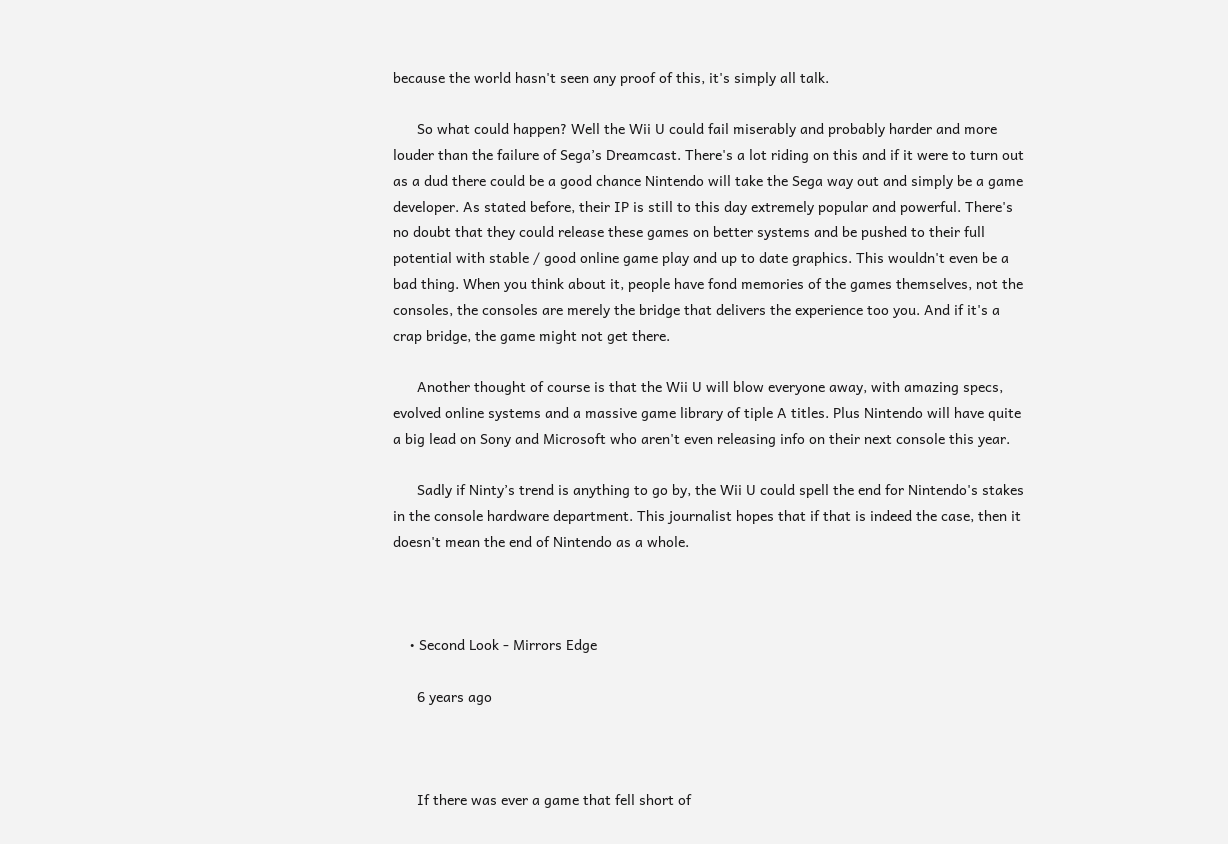because the world hasn't seen any proof of this, it's simply all talk.

      So what could happen? Well the Wii U could fail miserably and probably harder and more louder than the failure of Sega’s Dreamcast. There's a lot riding on this and if it were to turn out as a dud there could be a good chance Nintendo will take the Sega way out and simply be a game developer. As stated before, their IP is still to this day extremely popular and powerful. There's no doubt that they could release these games on better systems and be pushed to their full potential with stable / good online game play and up to date graphics. This wouldn't even be a bad thing. When you think about it, people have fond memories of the games themselves, not the consoles, the consoles are merely the bridge that delivers the experience too you. And if it's a crap bridge, the game might not get there.

      Another thought of course is that the Wii U will blow everyone away, with amazing specs, evolved online systems and a massive game library of tiple A titles. Plus Nintendo will have quite a big lead on Sony and Microsoft who aren't even releasing info on their next console this year.

      Sadly if Ninty’s trend is anything to go by, the Wii U could spell the end for Nintendo's stakes in the console hardware department. This journalist hopes that if that is indeed the case, then it doesn't mean the end of Nintendo as a whole.



    • Second Look - Mirrors Edge

      6 years ago



      If there was ever a game that fell short of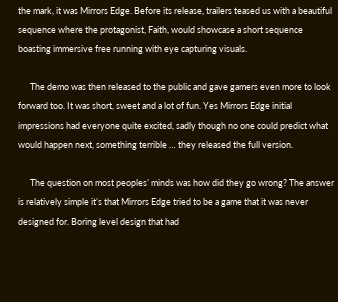the mark, it was Mirrors Edge. Before its release, trailers teased us with a beautiful sequence where the protagonist, Faith, would showcase a short sequence boasting immersive free running with eye capturing visuals.

      The demo was then released to the public and gave gamers even more to look forward too. It was short, sweet and a lot of fun. Yes Mirrors Edge initial impressions had everyone quite excited, sadly though no one could predict what would happen next, something terrible … they released the full version.

      The question on most peoples’ minds was how did they go wrong? The answer is relatively simple it’s that Mirrors Edge tried to be a game that it was never designed for. Boring level design that had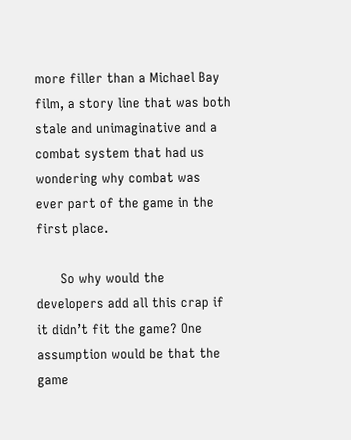more filler than a Michael Bay film, a story line that was both stale and unimaginative and a combat system that had us wondering why combat was ever part of the game in the first place.

      So why would the developers add all this crap if it didn’t fit the game? One assumption would be that the game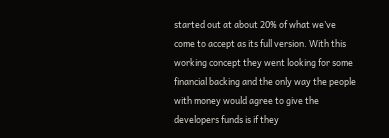started out at about 20% of what we’ve come to accept as its full version. With this working concept they went looking for some financial backing and the only way the people with money would agree to give the developers funds is if they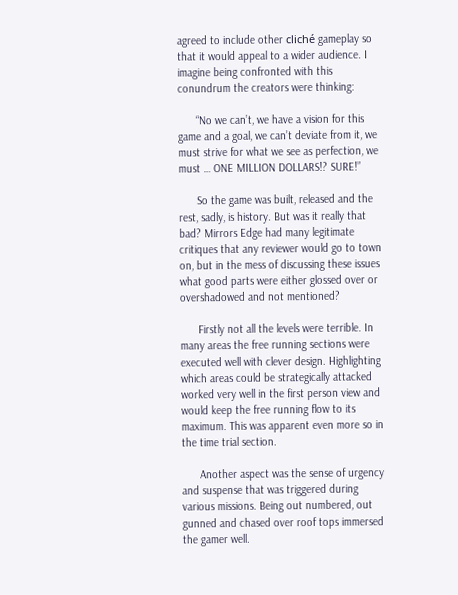agreed to include other cliché gameplay so that it would appeal to a wider audience. I imagine being confronted with this conundrum the creators were thinking:

      “No we can’t, we have a vision for this game and a goal, we can’t deviate from it, we must strive for what we see as perfection, we must … ONE MILLION DOLLARS!? SURE!”

      So the game was built, released and the rest, sadly, is history. But was it really that bad? Mirrors Edge had many legitimate critiques that any reviewer would go to town on, but in the mess of discussing these issues what good parts were either glossed over or overshadowed and not mentioned?

      Firstly not all the levels were terrible. In many areas the free running sections were executed well with clever design. Highlighting which areas could be strategically attacked worked very well in the first person view and would keep the free running flow to its maximum. This was apparent even more so in the time trial section.

      Another aspect was the sense of urgency and suspense that was triggered during various missions. Being out numbered, out gunned and chased over roof tops immersed the gamer well.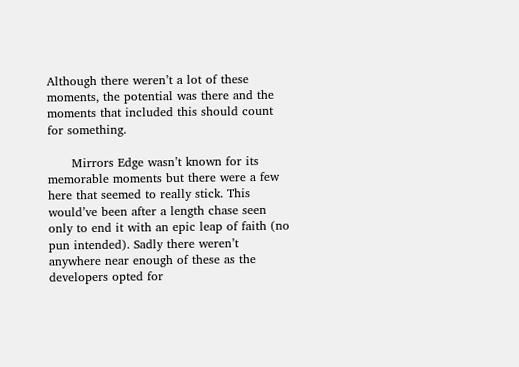Although there weren’t a lot of these moments, the potential was there and the moments that included this should count for something.

      Mirrors Edge wasn’t known for its memorable moments but there were a few here that seemed to really stick. This would’ve been after a length chase seen only to end it with an epic leap of faith (no pun intended). Sadly there weren’t anywhere near enough of these as the developers opted for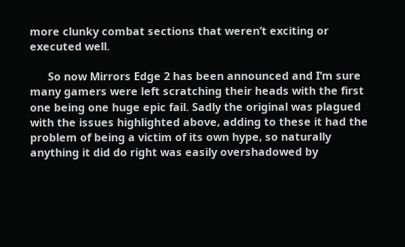more clunky combat sections that weren’t exciting or executed well.

      So now Mirrors Edge 2 has been announced and I’m sure many gamers were left scratching their heads with the first one being one huge epic fail. Sadly the original was plagued with the issues highlighted above, adding to these it had the problem of being a victim of its own hype, so naturally anything it did do right was easily overshadowed by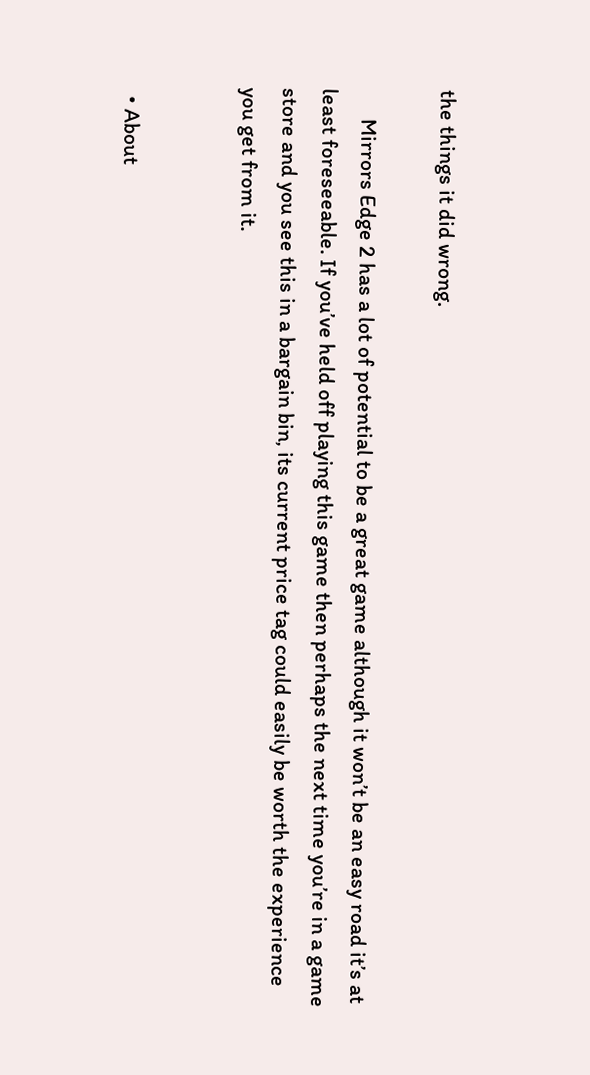the things it did wrong.

      Mirrors Edge 2 has a lot of potential to be a great game although it won’t be an easy road it’s at least foreseeable. If you’ve held off playing this game then perhaps the next time you’re in a game store and you see this in a bargain bin, its current price tag could easily be worth the experience you get from it.


  • About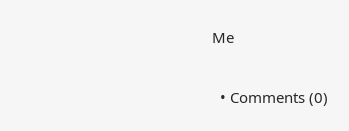Me

  • Comments (0)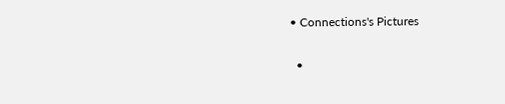• Connections's Pictures


  •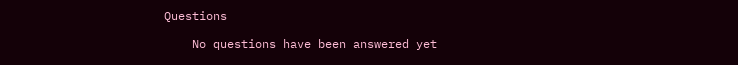Questions

    No questions have been answered yet